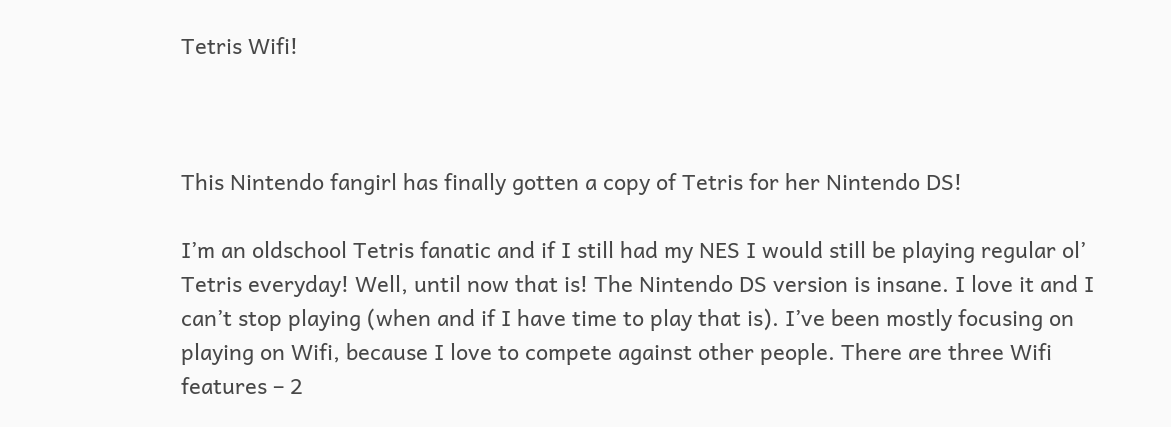Tetris Wifi!



This Nintendo fangirl has finally gotten a copy of Tetris for her Nintendo DS!

I’m an oldschool Tetris fanatic and if I still had my NES I would still be playing regular ol’ Tetris everyday! Well, until now that is! The Nintendo DS version is insane. I love it and I can’t stop playing (when and if I have time to play that is). I’ve been mostly focusing on playing on Wifi, because I love to compete against other people. There are three Wifi features – 2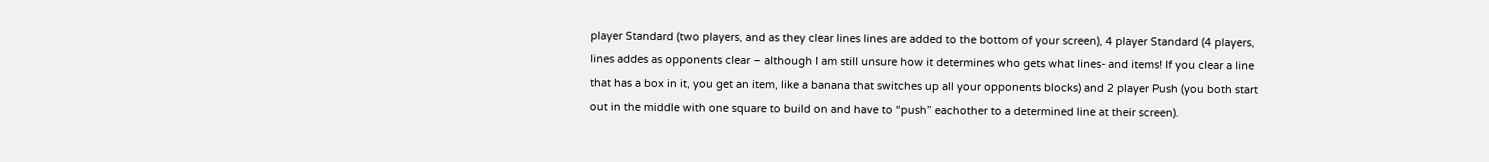player Standard (two players, and as they clear lines lines are added to the bottom of your screen), 4 player Standard (4 players, lines addes as opponents clear – although I am still unsure how it determines who gets what lines- and items! If you clear a line that has a box in it, you get an item, like a banana that switches up all your opponents blocks) and 2 player Push (you both start out in the middle with one square to build on and have to “push” eachother to a determined line at their screen).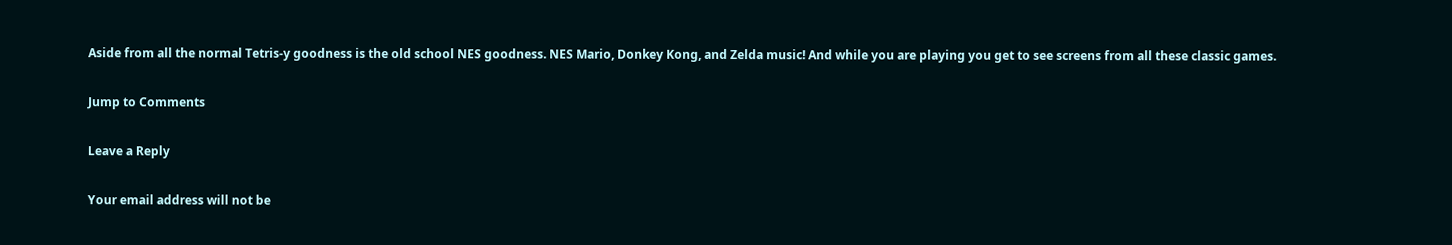Aside from all the normal Tetris-y goodness is the old school NES goodness. NES Mario, Donkey Kong, and Zelda music! And while you are playing you get to see screens from all these classic games.

Jump to Comments

Leave a Reply

Your email address will not be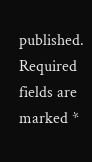published. Required fields are marked *